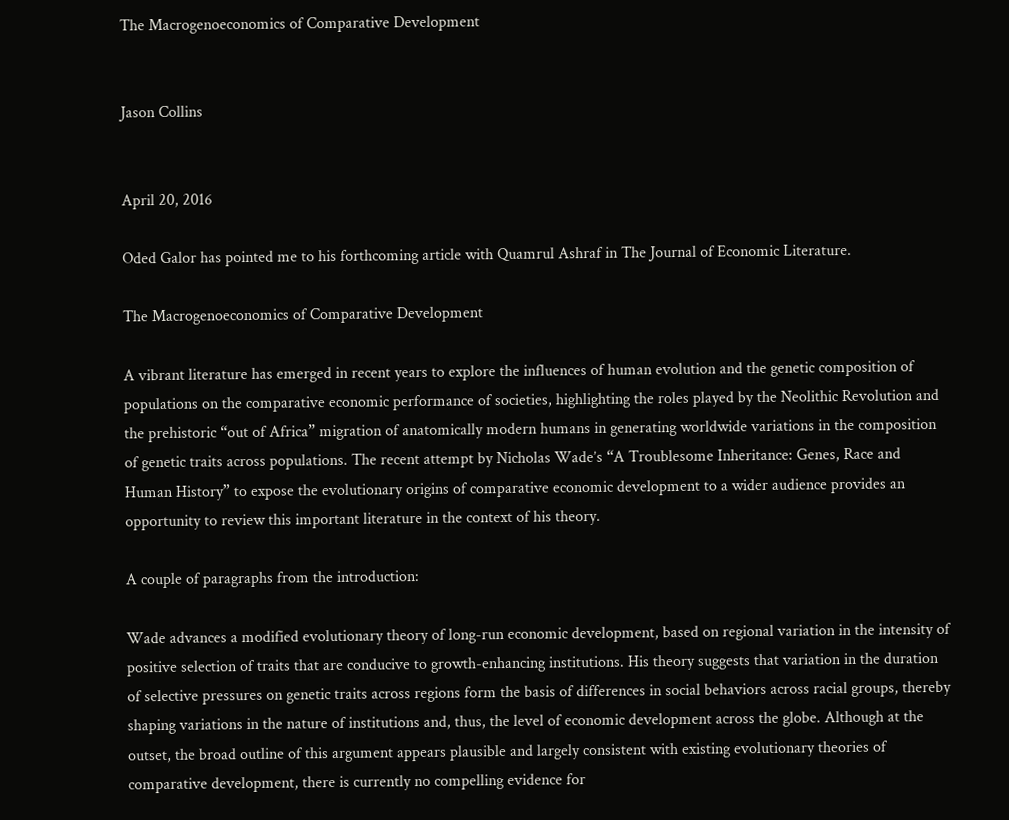The Macrogenoeconomics of Comparative Development


Jason Collins


April 20, 2016

Oded Galor has pointed me to his forthcoming article with Quamrul Ashraf in The Journal of Economic Literature.

The Macrogenoeconomics of Comparative Development

A vibrant literature has emerged in recent years to explore the influences of human evolution and the genetic composition of populations on the comparative economic performance of societies, highlighting the roles played by the Neolithic Revolution and the prehistoric “out of Africa” migration of anatomically modern humans in generating worldwide variations in the composition of genetic traits across populations. The recent attempt by Nicholas Wade’s “A Troublesome Inheritance: Genes, Race and Human History” to expose the evolutionary origins of comparative economic development to a wider audience provides an opportunity to review this important literature in the context of his theory.

A couple of paragraphs from the introduction:

Wade advances a modified evolutionary theory of long-run economic development, based on regional variation in the intensity of positive selection of traits that are conducive to growth-enhancing institutions. His theory suggests that variation in the duration of selective pressures on genetic traits across regions form the basis of differences in social behaviors across racial groups, thereby shaping variations in the nature of institutions and, thus, the level of economic development across the globe. Although at the outset, the broad outline of this argument appears plausible and largely consistent with existing evolutionary theories of comparative development, there is currently no compelling evidence for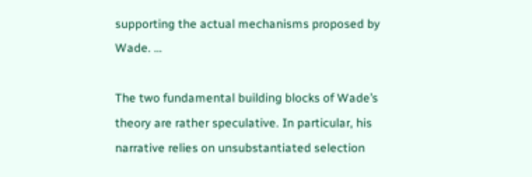supporting the actual mechanisms proposed by Wade. …

The two fundamental building blocks of Wade’s theory are rather speculative. In particular, his narrative relies on unsubstantiated selection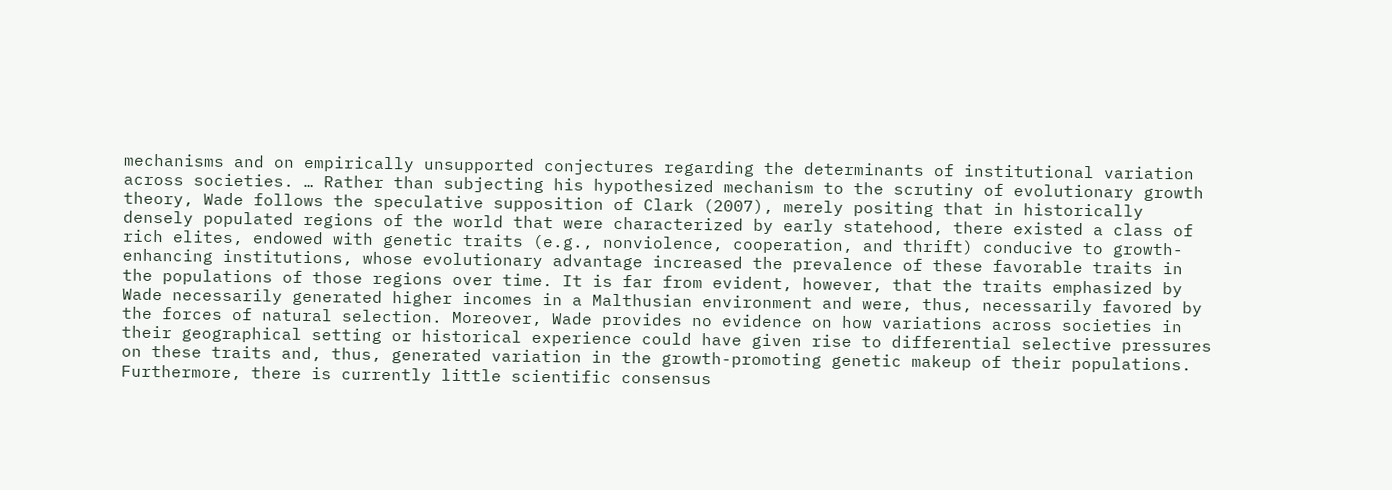mechanisms and on empirically unsupported conjectures regarding the determinants of institutional variation across societies. … Rather than subjecting his hypothesized mechanism to the scrutiny of evolutionary growth theory, Wade follows the speculative supposition of Clark (2007), merely positing that in historically densely populated regions of the world that were characterized by early statehood, there existed a class of rich elites, endowed with genetic traits (e.g., nonviolence, cooperation, and thrift) conducive to growth-enhancing institutions, whose evolutionary advantage increased the prevalence of these favorable traits in the populations of those regions over time. It is far from evident, however, that the traits emphasized by Wade necessarily generated higher incomes in a Malthusian environment and were, thus, necessarily favored by the forces of natural selection. Moreover, Wade provides no evidence on how variations across societies in their geographical setting or historical experience could have given rise to differential selective pressures on these traits and, thus, generated variation in the growth-promoting genetic makeup of their populations. Furthermore, there is currently little scientific consensus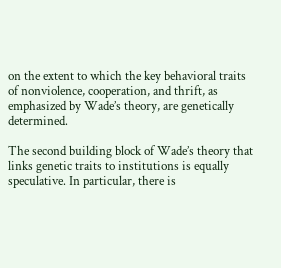on the extent to which the key behavioral traits of nonviolence, cooperation, and thrift, as emphasized by Wade’s theory, are genetically determined.

The second building block of Wade’s theory that links genetic traits to institutions is equally speculative. In particular, there is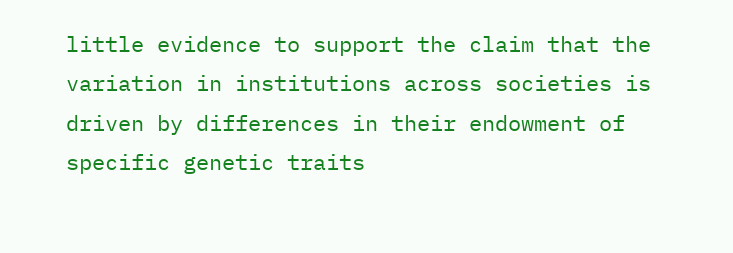little evidence to support the claim that the variation in institutions across societies is driven by differences in their endowment of specific genetic traits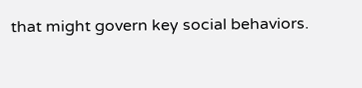that might govern key social behaviors.